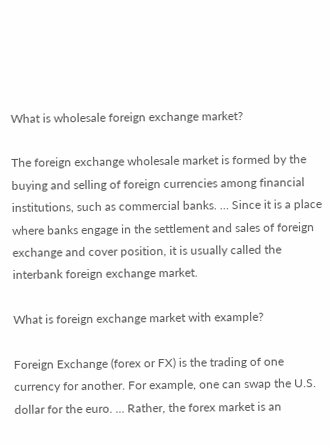What is wholesale foreign exchange market?

The foreign exchange wholesale market is formed by the buying and selling of foreign currencies among financial institutions, such as commercial banks. … Since it is a place where banks engage in the settlement and sales of foreign exchange and cover position, it is usually called the interbank foreign exchange market.

What is foreign exchange market with example?

Foreign Exchange (forex or FX) is the trading of one currency for another. For example, one can swap the U.S. dollar for the euro. … Rather, the forex market is an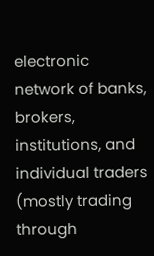electronic network of banks, brokers, institutions, and individual traders (mostly trading through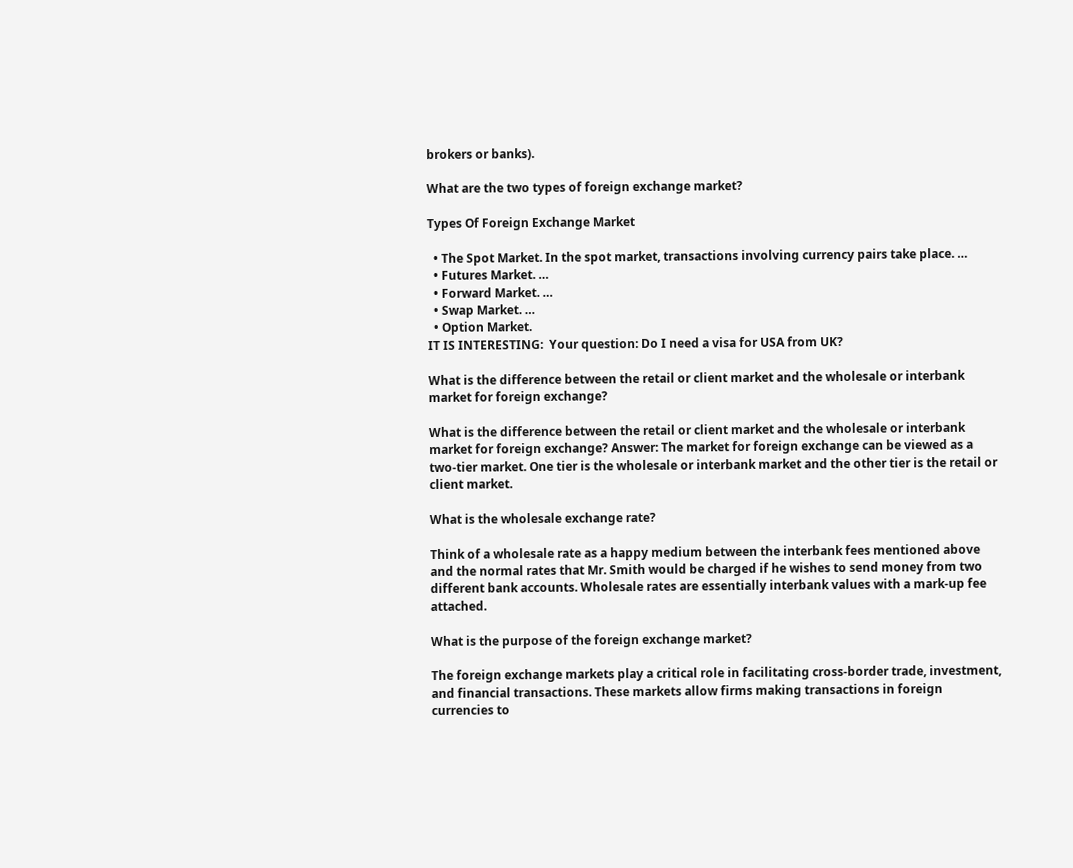brokers or banks).

What are the two types of foreign exchange market?

Types Of Foreign Exchange Market

  • The Spot Market. In the spot market, transactions involving currency pairs take place. …
  • Futures Market. …
  • Forward Market. …
  • Swap Market. …
  • Option Market.
IT IS INTERESTING:  Your question: Do I need a visa for USA from UK?

What is the difference between the retail or client market and the wholesale or interbank market for foreign exchange?

What is the difference between the retail or client market and the wholesale or interbank market for foreign exchange? Answer: The market for foreign exchange can be viewed as a two-tier market. One tier is the wholesale or interbank market and the other tier is the retail or client market.

What is the wholesale exchange rate?

Think of a wholesale rate as a happy medium between the interbank fees mentioned above and the normal rates that Mr. Smith would be charged if he wishes to send money from two different bank accounts. Wholesale rates are essentially interbank values with a mark-up fee attached.

What is the purpose of the foreign exchange market?

The foreign exchange markets play a critical role in facilitating cross-border trade, investment, and financial transactions. These markets allow firms making transactions in foreign currencies to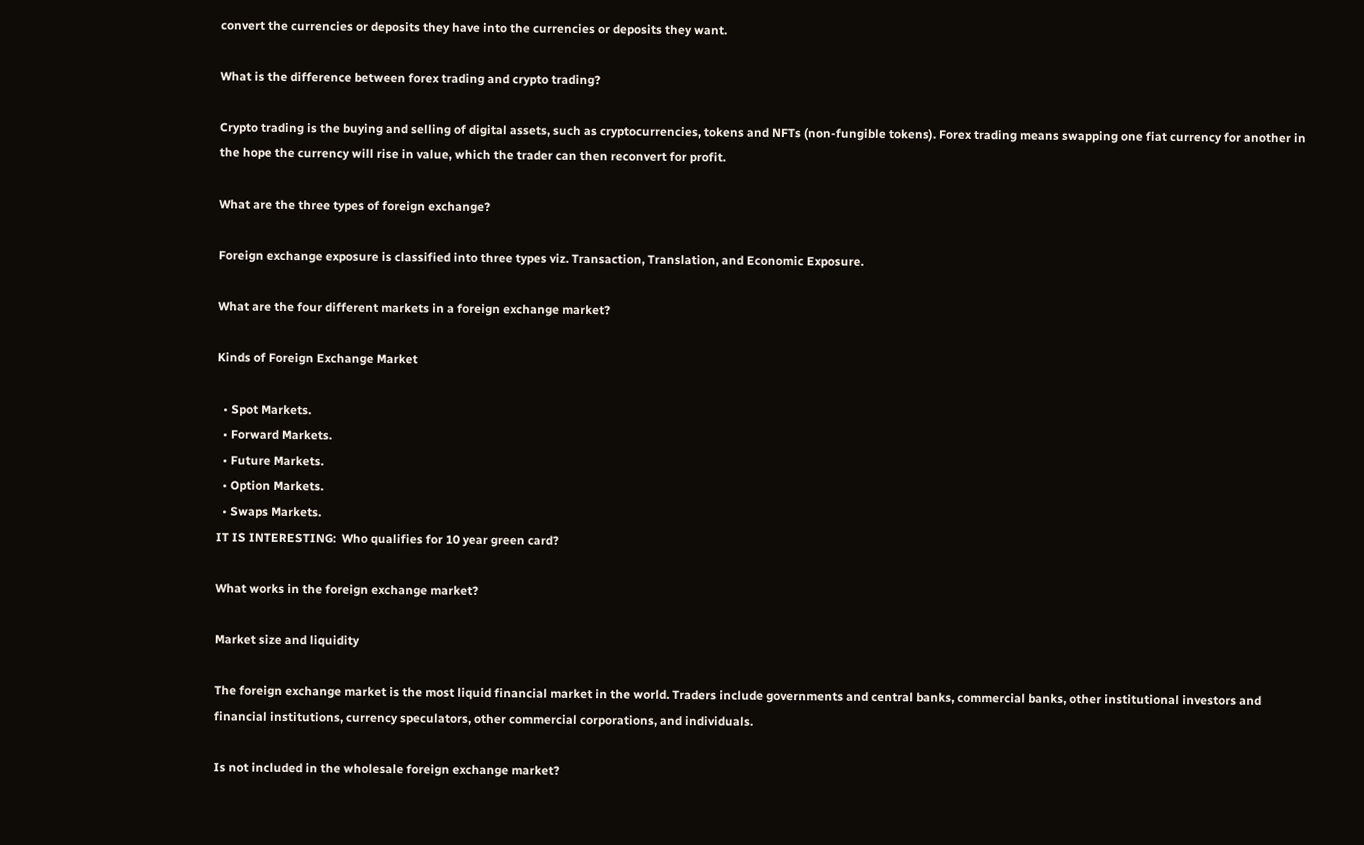convert the currencies or deposits they have into the currencies or deposits they want.

What is the difference between forex trading and crypto trading?

Crypto trading is the buying and selling of digital assets, such as cryptocurrencies, tokens and NFTs (non-fungible tokens). Forex trading means swapping one fiat currency for another in the hope the currency will rise in value, which the trader can then reconvert for profit.

What are the three types of foreign exchange?

Foreign exchange exposure is classified into three types viz. Transaction, Translation, and Economic Exposure.

What are the four different markets in a foreign exchange market?

Kinds of Foreign Exchange Market

  • Spot Markets.
  • Forward Markets.
  • Future Markets.
  • Option Markets.
  • Swaps Markets.
IT IS INTERESTING:  Who qualifies for 10 year green card?

What works in the foreign exchange market?

Market size and liquidity

The foreign exchange market is the most liquid financial market in the world. Traders include governments and central banks, commercial banks, other institutional investors and financial institutions, currency speculators, other commercial corporations, and individuals.

Is not included in the wholesale foreign exchange market?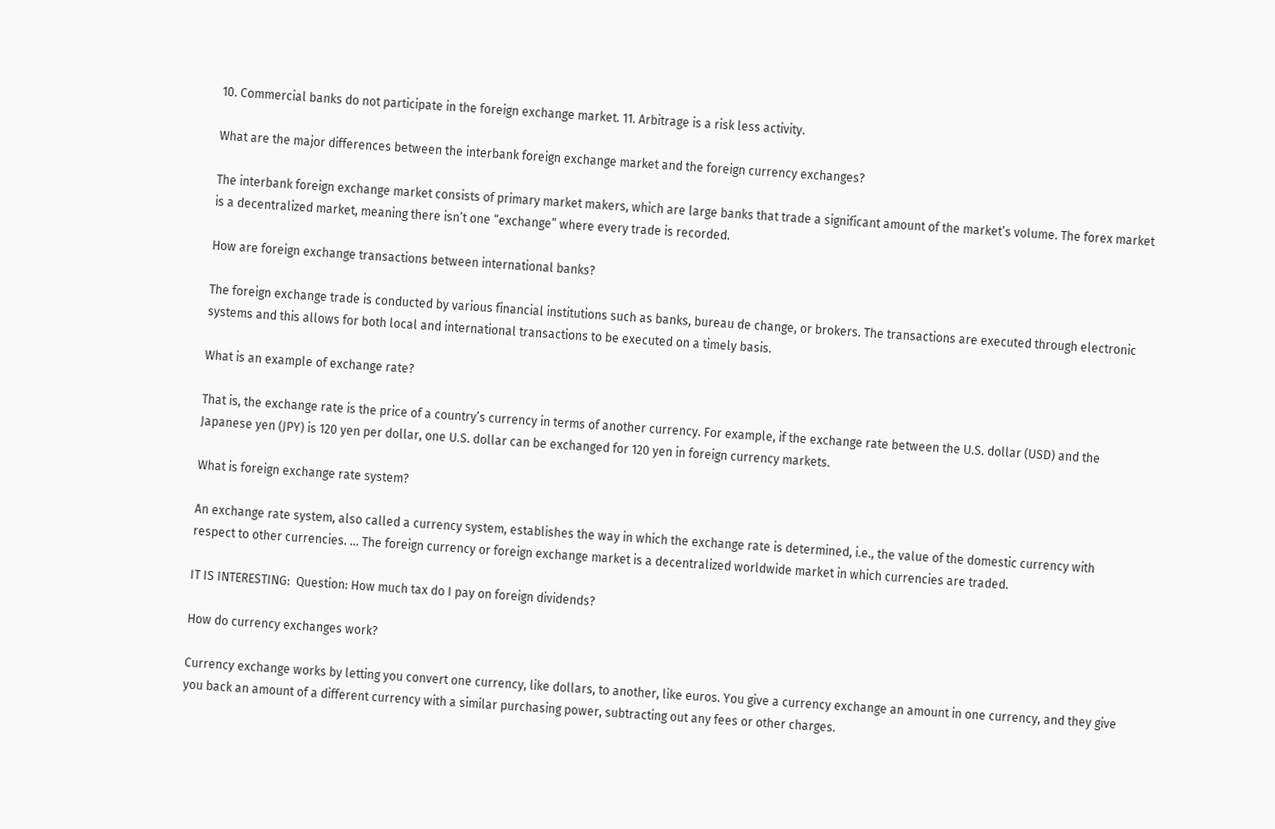10. Commercial banks do not participate in the foreign exchange market. 11. Arbitrage is a risk less activity.

What are the major differences between the interbank foreign exchange market and the foreign currency exchanges?

The interbank foreign exchange market consists of primary market makers, which are large banks that trade a significant amount of the market’s volume. The forex market is a decentralized market, meaning there isn’t one “exchange” where every trade is recorded.

How are foreign exchange transactions between international banks?

The foreign exchange trade is conducted by various financial institutions such as banks, bureau de change, or brokers. The transactions are executed through electronic systems and this allows for both local and international transactions to be executed on a timely basis.

What is an example of exchange rate?

That is, the exchange rate is the price of a country’s currency in terms of another currency. For example, if the exchange rate between the U.S. dollar (USD) and the Japanese yen (JPY) is 120 yen per dollar, one U.S. dollar can be exchanged for 120 yen in foreign currency markets.

What is foreign exchange rate system?

An exchange rate system, also called a currency system, establishes the way in which the exchange rate is determined, i.e., the value of the domestic currency with respect to other currencies. … The foreign currency or foreign exchange market is a decentralized worldwide market in which currencies are traded.

IT IS INTERESTING:  Question: How much tax do I pay on foreign dividends?

How do currency exchanges work?

Currency exchange works by letting you convert one currency, like dollars, to another, like euros. You give a currency exchange an amount in one currency, and they give you back an amount of a different currency with a similar purchasing power, subtracting out any fees or other charges.